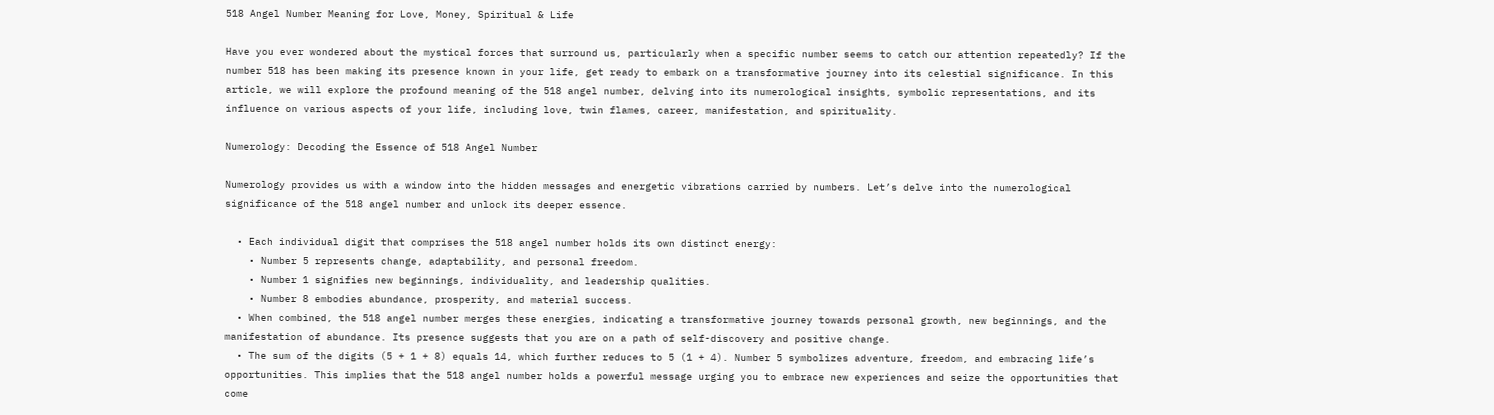518 Angel Number Meaning for Love, Money, Spiritual & Life

Have you ever wondered about the mystical forces that surround us, particularly when a specific number seems to catch our attention repeatedly? If the number 518 has been making its presence known in your life, get ready to embark on a transformative journey into its celestial significance. In this article, we will explore the profound meaning of the 518 angel number, delving into its numerological insights, symbolic representations, and its influence on various aspects of your life, including love, twin flames, career, manifestation, and spirituality.

Numerology: Decoding the Essence of 518 Angel Number

Numerology provides us with a window into the hidden messages and energetic vibrations carried by numbers. Let’s delve into the numerological significance of the 518 angel number and unlock its deeper essence.

  • Each individual digit that comprises the 518 angel number holds its own distinct energy:
    • Number 5 represents change, adaptability, and personal freedom.
    • Number 1 signifies new beginnings, individuality, and leadership qualities.
    • Number 8 embodies abundance, prosperity, and material success.
  • When combined, the 518 angel number merges these energies, indicating a transformative journey towards personal growth, new beginnings, and the manifestation of abundance. Its presence suggests that you are on a path of self-discovery and positive change.
  • The sum of the digits (5 + 1 + 8) equals 14, which further reduces to 5 (1 + 4). Number 5 symbolizes adventure, freedom, and embracing life’s opportunities. This implies that the 518 angel number holds a powerful message urging you to embrace new experiences and seize the opportunities that come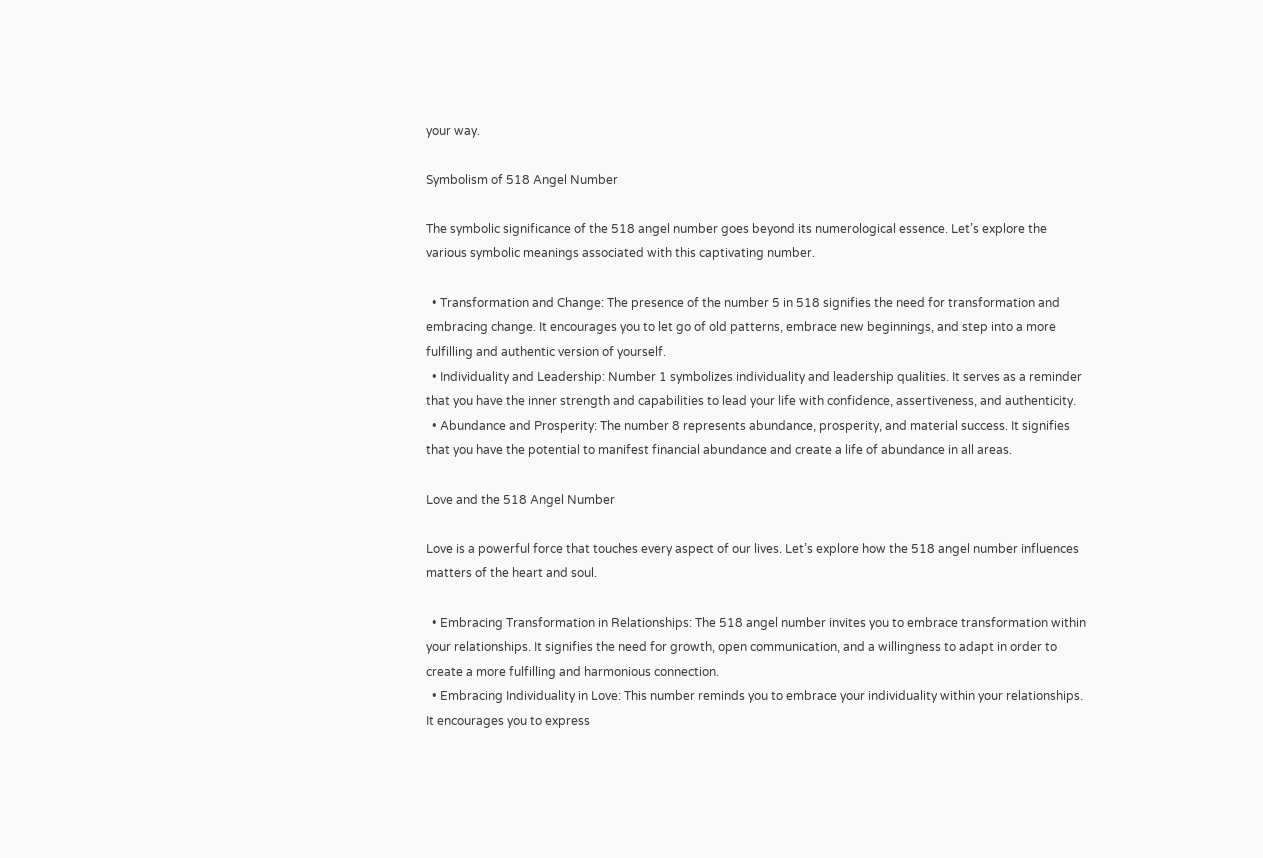your way.

Symbolism of 518 Angel Number

The symbolic significance of the 518 angel number goes beyond its numerological essence. Let’s explore the various symbolic meanings associated with this captivating number.

  • Transformation and Change: The presence of the number 5 in 518 signifies the need for transformation and embracing change. It encourages you to let go of old patterns, embrace new beginnings, and step into a more fulfilling and authentic version of yourself.
  • Individuality and Leadership: Number 1 symbolizes individuality and leadership qualities. It serves as a reminder that you have the inner strength and capabilities to lead your life with confidence, assertiveness, and authenticity.
  • Abundance and Prosperity: The number 8 represents abundance, prosperity, and material success. It signifies that you have the potential to manifest financial abundance and create a life of abundance in all areas.

Love and the 518 Angel Number

Love is a powerful force that touches every aspect of our lives. Let’s explore how the 518 angel number influences matters of the heart and soul.

  • Embracing Transformation in Relationships: The 518 angel number invites you to embrace transformation within your relationships. It signifies the need for growth, open communication, and a willingness to adapt in order to create a more fulfilling and harmonious connection.
  • Embracing Individuality in Love: This number reminds you to embrace your individuality within your relationships. It encourages you to express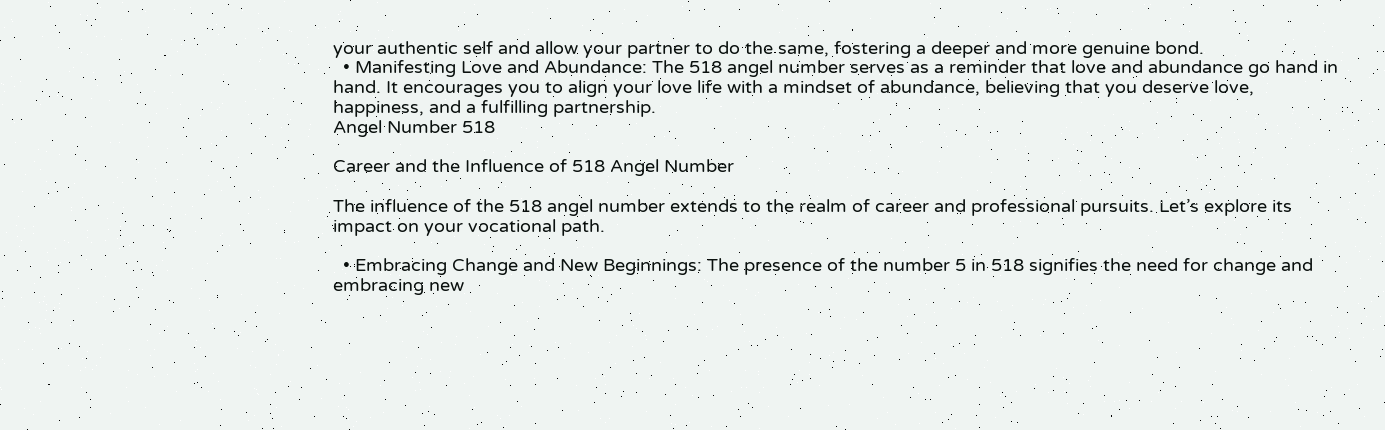your authentic self and allow your partner to do the same, fostering a deeper and more genuine bond.
  • Manifesting Love and Abundance: The 518 angel number serves as a reminder that love and abundance go hand in hand. It encourages you to align your love life with a mindset of abundance, believing that you deserve love, happiness, and a fulfilling partnership.
Angel Number 518

Career and the Influence of 518 Angel Number

The influence of the 518 angel number extends to the realm of career and professional pursuits. Let’s explore its impact on your vocational path.

  • Embracing Change and New Beginnings: The presence of the number 5 in 518 signifies the need for change and embracing new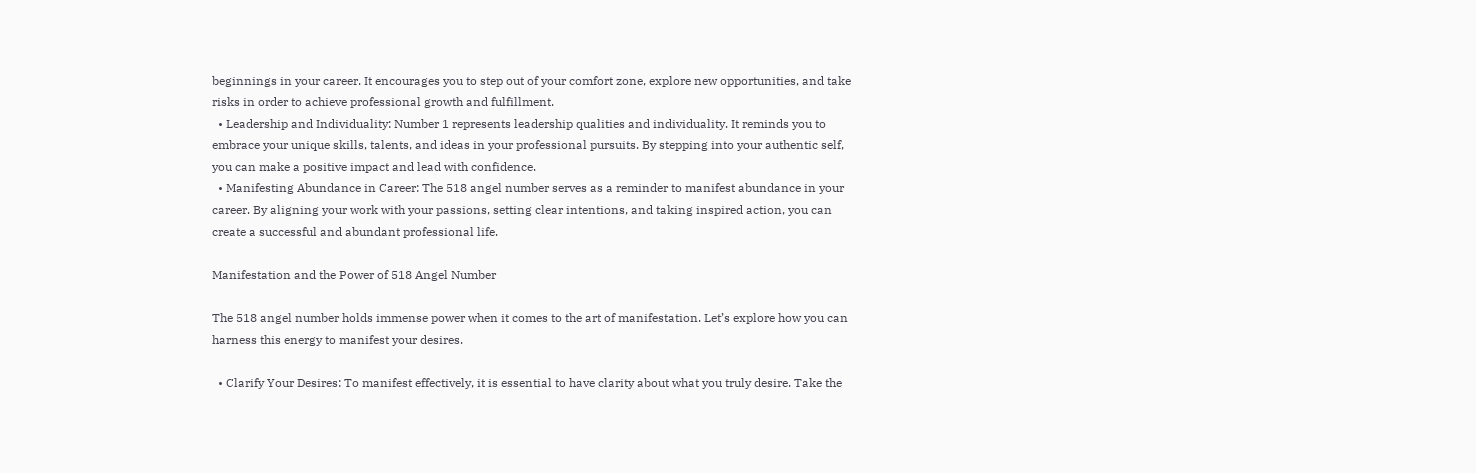beginnings in your career. It encourages you to step out of your comfort zone, explore new opportunities, and take risks in order to achieve professional growth and fulfillment.
  • Leadership and Individuality: Number 1 represents leadership qualities and individuality. It reminds you to embrace your unique skills, talents, and ideas in your professional pursuits. By stepping into your authentic self, you can make a positive impact and lead with confidence.
  • Manifesting Abundance in Career: The 518 angel number serves as a reminder to manifest abundance in your career. By aligning your work with your passions, setting clear intentions, and taking inspired action, you can create a successful and abundant professional life.

Manifestation and the Power of 518 Angel Number

The 518 angel number holds immense power when it comes to the art of manifestation. Let’s explore how you can harness this energy to manifest your desires.

  • Clarify Your Desires: To manifest effectively, it is essential to have clarity about what you truly desire. Take the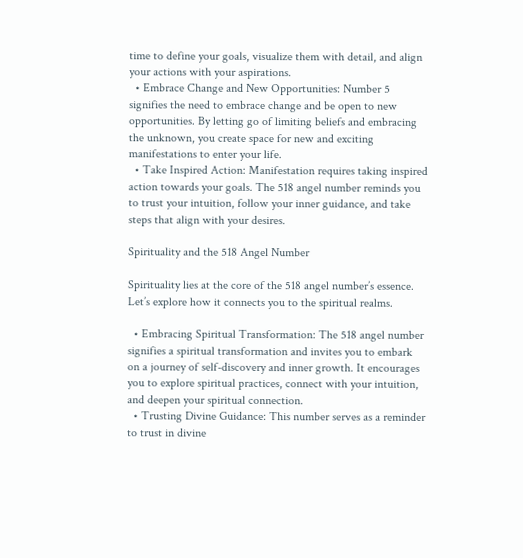time to define your goals, visualize them with detail, and align your actions with your aspirations.
  • Embrace Change and New Opportunities: Number 5 signifies the need to embrace change and be open to new opportunities. By letting go of limiting beliefs and embracing the unknown, you create space for new and exciting manifestations to enter your life.
  • Take Inspired Action: Manifestation requires taking inspired action towards your goals. The 518 angel number reminds you to trust your intuition, follow your inner guidance, and take steps that align with your desires.

Spirituality and the 518 Angel Number

Spirituality lies at the core of the 518 angel number’s essence. Let’s explore how it connects you to the spiritual realms.

  • Embracing Spiritual Transformation: The 518 angel number signifies a spiritual transformation and invites you to embark on a journey of self-discovery and inner growth. It encourages you to explore spiritual practices, connect with your intuition, and deepen your spiritual connection.
  • Trusting Divine Guidance: This number serves as a reminder to trust in divine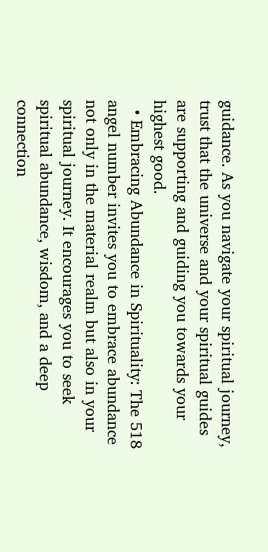guidance. As you navigate your spiritual journey, trust that the universe and your spiritual guides are supporting and guiding you towards your highest good.
  • Embracing Abundance in Spirituality: The 518 angel number invites you to embrace abundance not only in the material realm but also in your spiritual journey. It encourages you to seek spiritual abundance, wisdom, and a deep connection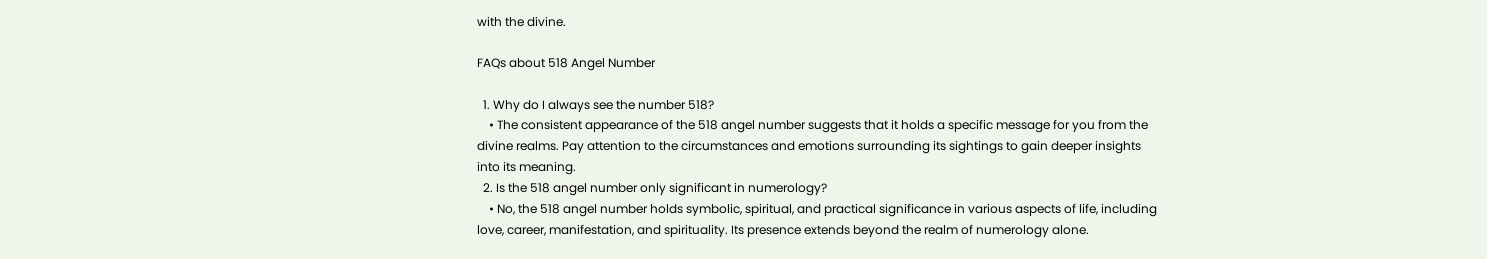with the divine.

FAQs about 518 Angel Number

  1. Why do I always see the number 518?
    • The consistent appearance of the 518 angel number suggests that it holds a specific message for you from the divine realms. Pay attention to the circumstances and emotions surrounding its sightings to gain deeper insights into its meaning.
  2. Is the 518 angel number only significant in numerology?
    • No, the 518 angel number holds symbolic, spiritual, and practical significance in various aspects of life, including love, career, manifestation, and spirituality. Its presence extends beyond the realm of numerology alone.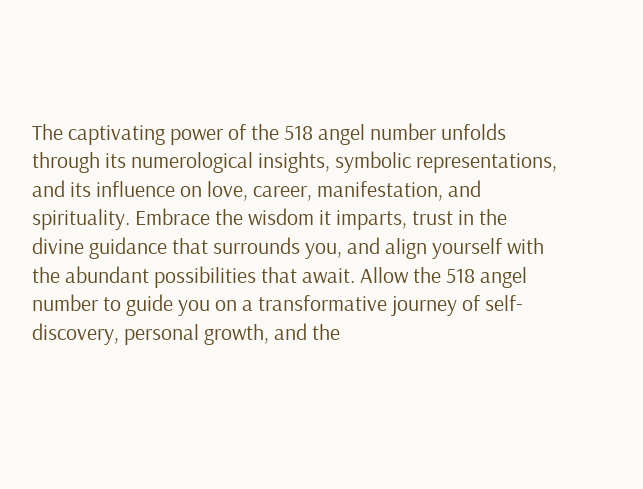The captivating power of the 518 angel number unfolds through its numerological insights, symbolic representations, and its influence on love, career, manifestation, and spirituality. Embrace the wisdom it imparts, trust in the divine guidance that surrounds you, and align yourself with the abundant possibilities that await. Allow the 518 angel number to guide you on a transformative journey of self-discovery, personal growth, and the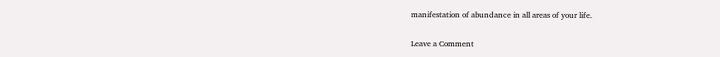manifestation of abundance in all areas of your life.

Leave a Comment